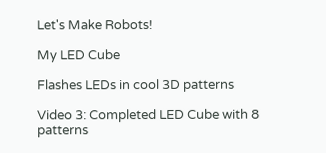Let's Make Robots!

My LED Cube

Flashes LEDs in cool 3D patterns

Video 3: Completed LED Cube with 8 patterns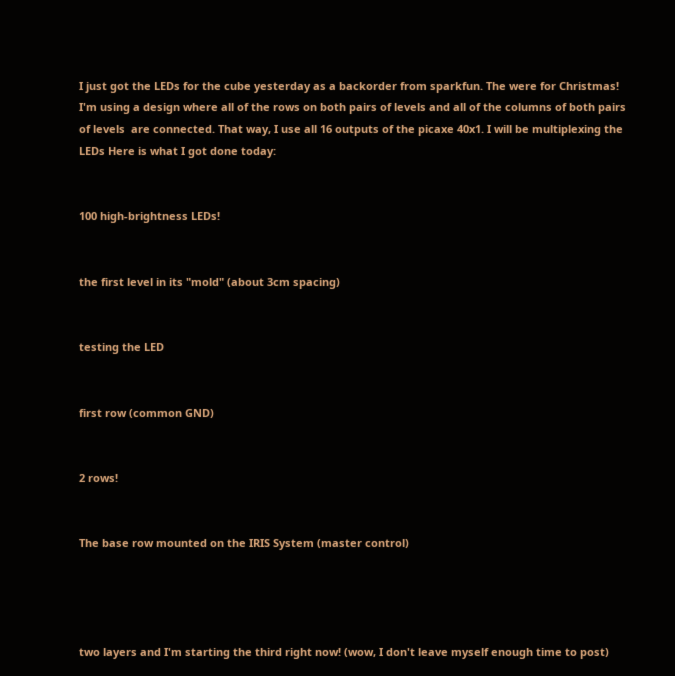I just got the LEDs for the cube yesterday as a backorder from sparkfun. The were for Christmas! I'm using a design where all of the rows on both pairs of levels and all of the columns of both pairs of levels  are connected. That way, I use all 16 outputs of the picaxe 40x1. I will be multiplexing the LEDs Here is what I got done today:


100 high-brightness LEDs!


the first level in its "mold" (about 3cm spacing)


testing the LED


first row (common GND)


2 rows!


The base row mounted on the IRIS System (master control)




two layers and I'm starting the third right now! (wow, I don't leave myself enough time to post)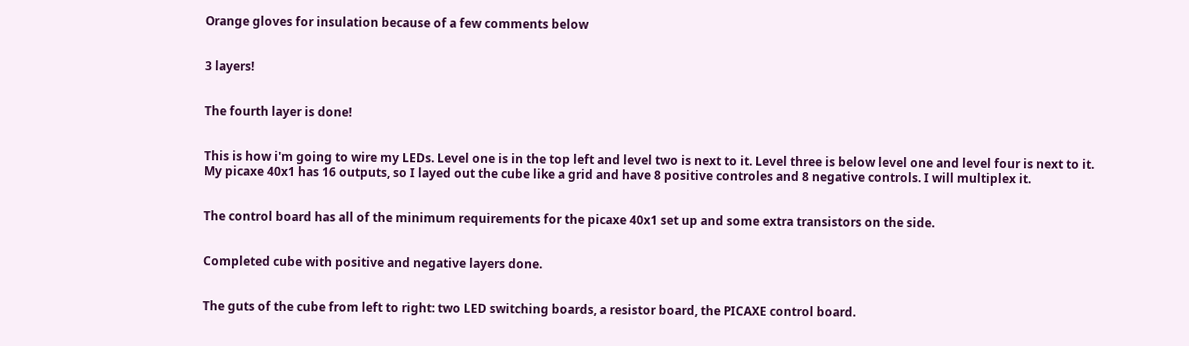Orange gloves for insulation because of a few comments below


3 layers!


The fourth layer is done!


This is how i'm going to wire my LEDs. Level one is in the top left and level two is next to it. Level three is below level one and level four is next to it. My picaxe 40x1 has 16 outputs, so I layed out the cube like a grid and have 8 positive controles and 8 negative controls. I will multiplex it.


The control board has all of the minimum requirements for the picaxe 40x1 set up and some extra transistors on the side.


Completed cube with positive and negative layers done.


The guts of the cube from left to right: two LED switching boards, a resistor board, the PICAXE control board.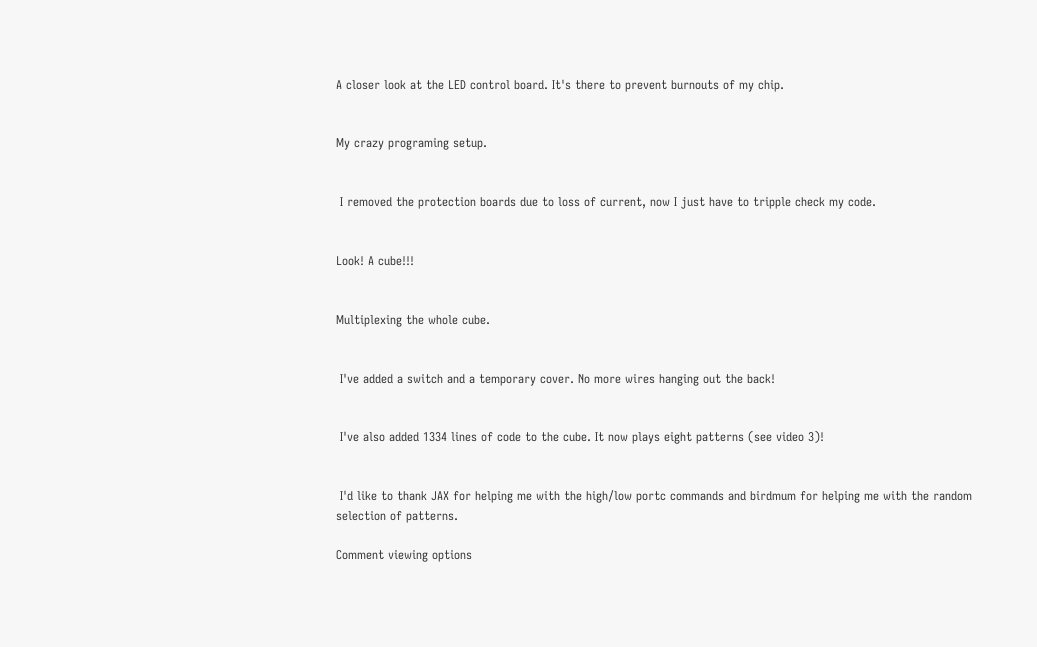A closer look at the LED control board. It's there to prevent burnouts of my chip.


My crazy programing setup.


 I removed the protection boards due to loss of current, now I just have to tripple check my code.


Look! A cube!!!


Multiplexing the whole cube.


 I've added a switch and a temporary cover. No more wires hanging out the back!


 I've also added 1334 lines of code to the cube. It now plays eight patterns (see video 3)!


 I'd like to thank JAX for helping me with the high/low portc commands and birdmum for helping me with the random selection of patterns.

Comment viewing options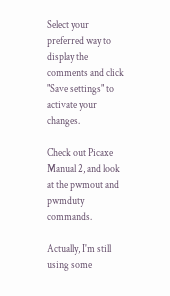Select your preferred way to display the comments and click "Save settings" to activate your changes.

Check out Picaxe Manual 2, and look at the pwmout and pwmduty commands.

Actually, I'm still using some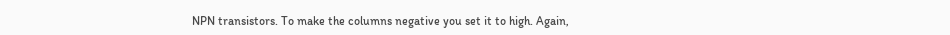NPN transistors. To make the columns negative you set it to high. Again,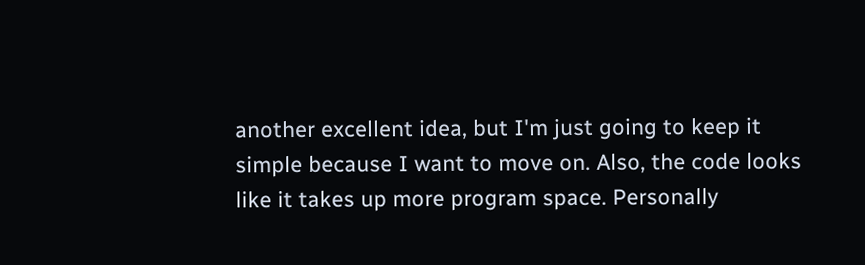another excellent idea, but I'm just going to keep it simple because I want to move on. Also, the code looks like it takes up more program space. Personally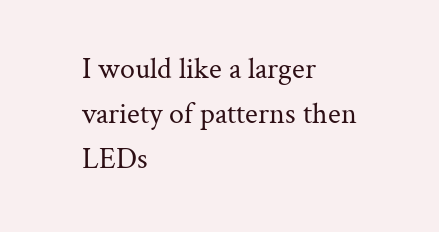I would like a larger variety of patterns then LEDs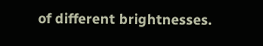of different brightnesses.